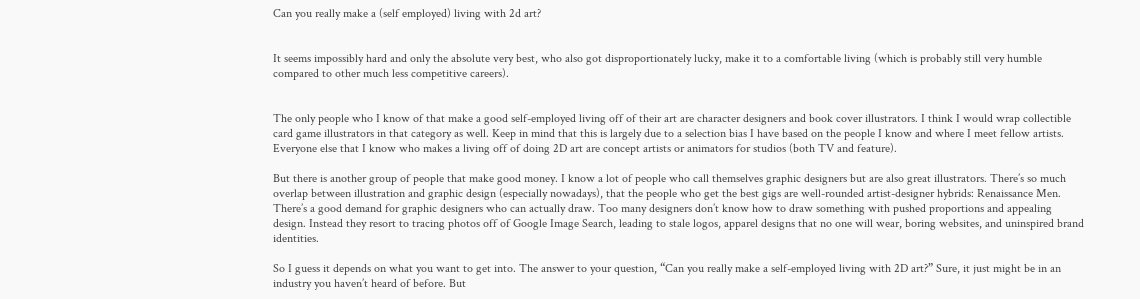Can you really make a (self employed) living with 2d art?


It seems impossibly hard and only the absolute very best, who also got disproportionately lucky, make it to a comfortable living (which is probably still very humble compared to other much less competitive careers).


The only people who I know of that make a good self-employed living off of their art are character designers and book cover illustrators. I think I would wrap collectible card game illustrators in that category as well. Keep in mind that this is largely due to a selection bias I have based on the people I know and where I meet fellow artists. Everyone else that I know who makes a living off of doing 2D art are concept artists or animators for studios (both TV and feature).

But there is another group of people that make good money. I know a lot of people who call themselves graphic designers but are also great illustrators. There’s so much overlap between illustration and graphic design (especially nowadays), that the people who get the best gigs are well-rounded artist-designer hybrids: Renaissance Men. There’s a good demand for graphic designers who can actually draw. Too many designers don’t know how to draw something with pushed proportions and appealing design. Instead they resort to tracing photos off of Google Image Search, leading to stale logos, apparel designs that no one will wear, boring websites, and uninspired brand identities.

So I guess it depends on what you want to get into. The answer to your question, “Can you really make a self-employed living with 2D art?” Sure, it just might be in an industry you haven’t heard of before. But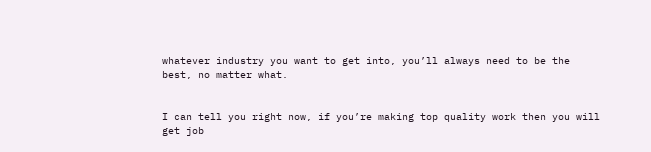whatever industry you want to get into, you’ll always need to be the best, no matter what.


I can tell you right now, if you’re making top quality work then you will get job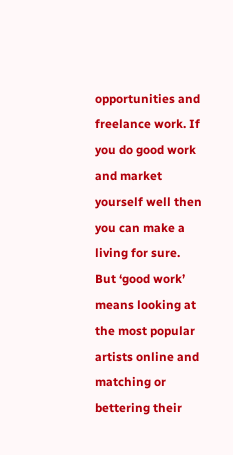opportunities and freelance work. If you do good work and market yourself well then you can make a living for sure.
But ‘good work’ means looking at the most popular artists online and matching or bettering their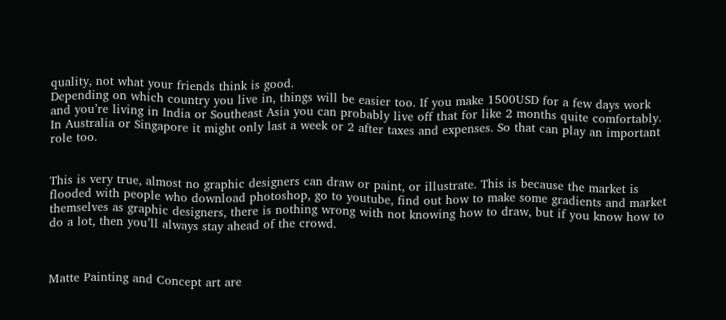quality, not what your friends think is good.
Depending on which country you live in, things will be easier too. If you make 1500USD for a few days work and you’re living in India or Southeast Asia you can probably live off that for like 2 months quite comfortably. In Australia or Singapore it might only last a week or 2 after taxes and expenses. So that can play an important role too.


This is very true, almost no graphic designers can draw or paint, or illustrate. This is because the market is flooded with people who download photoshop, go to youtube, find out how to make some gradients and market themselves as graphic designers, there is nothing wrong with not knowing how to draw, but if you know how to do a lot, then you’ll always stay ahead of the crowd.



Matte Painting and Concept art are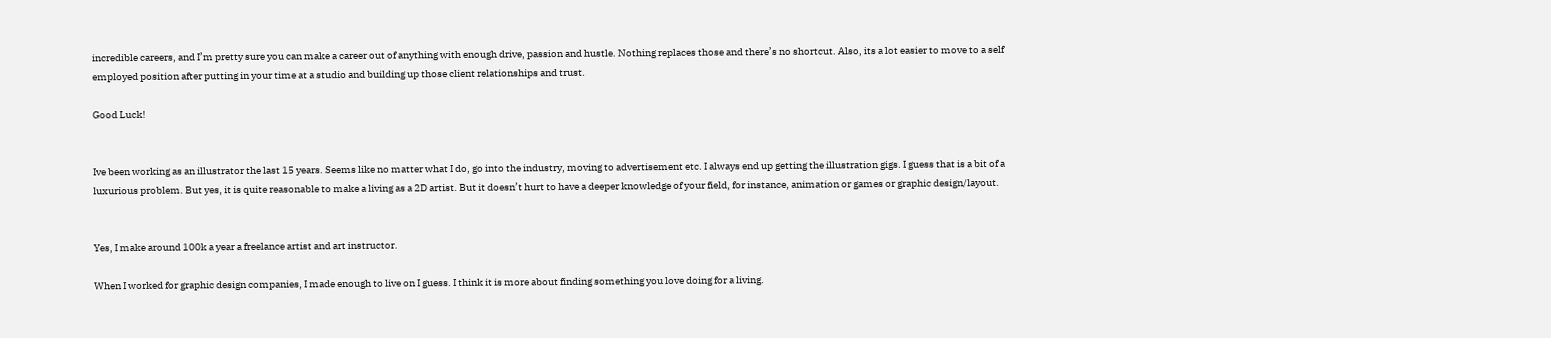incredible careers, and I’m pretty sure you can make a career out of anything with enough drive, passion and hustle. Nothing replaces those and there’s no shortcut. Also, its a lot easier to move to a self employed position after putting in your time at a studio and building up those client relationships and trust.

Good Luck!


Ive been working as an illustrator the last 15 years. Seems like no matter what I do, go into the industry, moving to advertisement etc. I always end up getting the illustration gigs. I guess that is a bit of a luxurious problem. But yes, it is quite reasonable to make a living as a 2D artist. But it doesn’t hurt to have a deeper knowledge of your field, for instance, animation or games or graphic design/layout.


Yes, I make around 100k a year a freelance artist and art instructor.

When I worked for graphic design companies, I made enough to live on I guess. I think it is more about finding something you love doing for a living.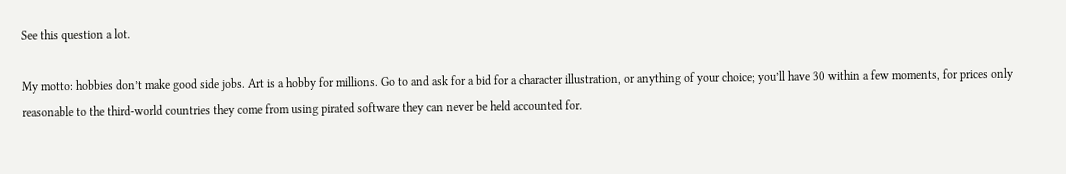See this question a lot.

My motto: hobbies don’t make good side jobs. Art is a hobby for millions. Go to and ask for a bid for a character illustration, or anything of your choice; you’ll have 30 within a few moments, for prices only reasonable to the third-world countries they come from using pirated software they can never be held accounted for.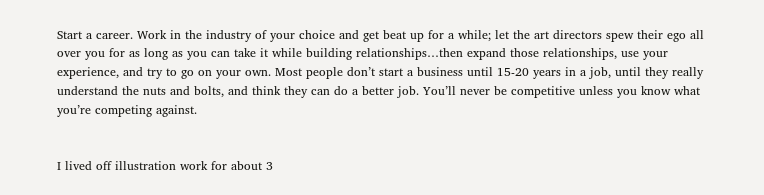Start a career. Work in the industry of your choice and get beat up for a while; let the art directors spew their ego all over you for as long as you can take it while building relationships…then expand those relationships, use your experience, and try to go on your own. Most people don’t start a business until 15-20 years in a job, until they really understand the nuts and bolts, and think they can do a better job. You’ll never be competitive unless you know what you’re competing against.


I lived off illustration work for about 3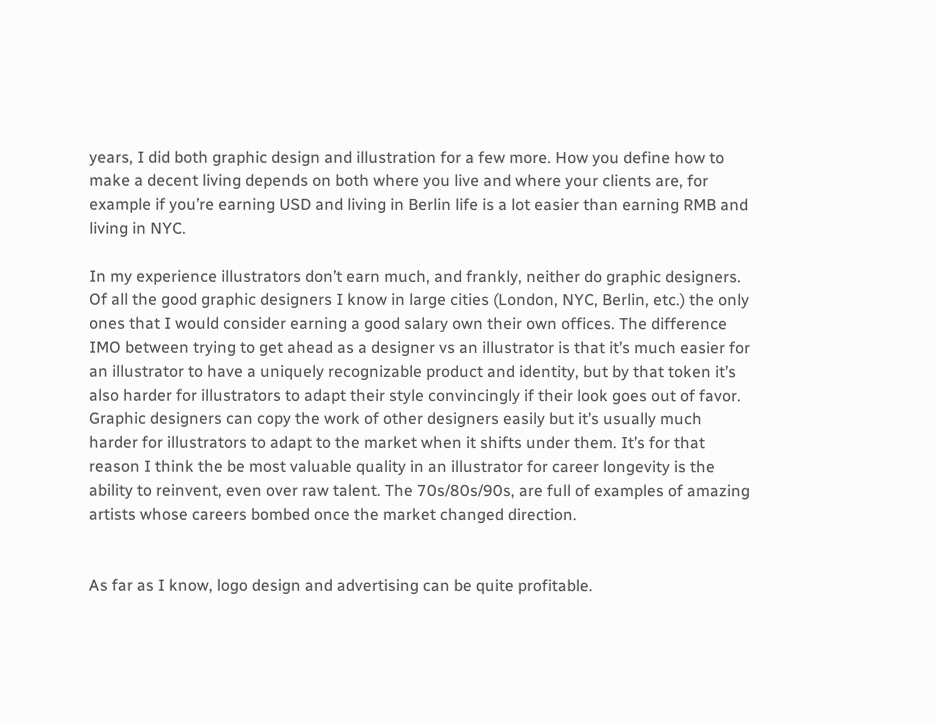years, I did both graphic design and illustration for a few more. How you define how to make a decent living depends on both where you live and where your clients are, for example if you’re earning USD and living in Berlin life is a lot easier than earning RMB and living in NYC.

In my experience illustrators don’t earn much, and frankly, neither do graphic designers. Of all the good graphic designers I know in large cities (London, NYC, Berlin, etc.) the only ones that I would consider earning a good salary own their own offices. The difference IMO between trying to get ahead as a designer vs an illustrator is that it’s much easier for an illustrator to have a uniquely recognizable product and identity, but by that token it’s also harder for illustrators to adapt their style convincingly if their look goes out of favor. Graphic designers can copy the work of other designers easily but it’s usually much harder for illustrators to adapt to the market when it shifts under them. It’s for that reason I think the be most valuable quality in an illustrator for career longevity is the ability to reinvent, even over raw talent. The 70s/80s/90s, are full of examples of amazing artists whose careers bombed once the market changed direction.


As far as I know, logo design and advertising can be quite profitable.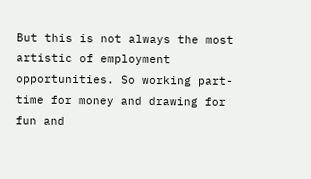But this is not always the most artistic of employment opportunities. So working part-time for money and drawing for fun and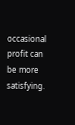occasional profit can be more satisfying.